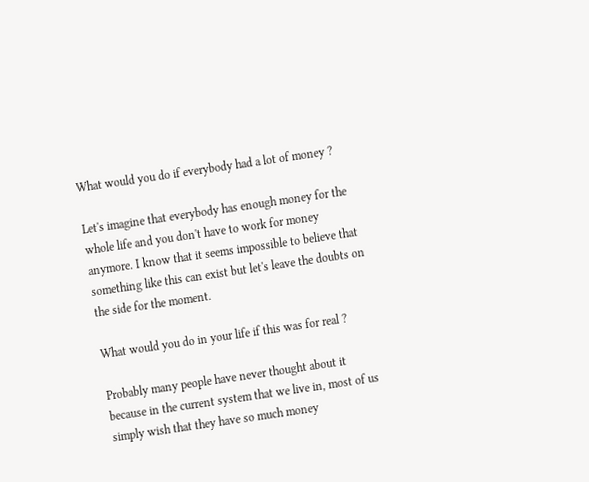What would you do if everybody had a lot of money ?

Let's imagine that everybody has enough money for the whole life and you don't have to work for money anymore. I know that it seems impossible to believe that something like this can exist but let's leave the doubts on the side for the moment.

What would you do in your life if this was for real ?

Probably many people have never thought about it because in the current system that we live in, most of us simply wish that they have so much money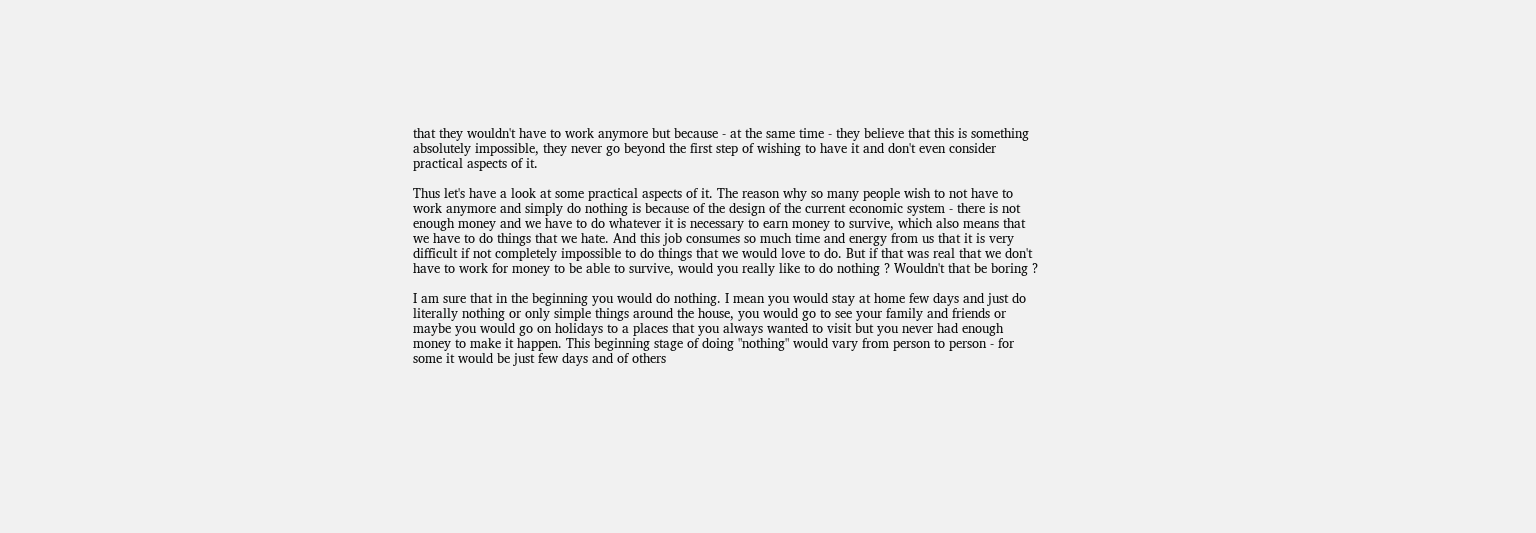that they wouldn't have to work anymore but because - at the same time - they believe that this is something absolutely impossible, they never go beyond the first step of wishing to have it and don't even consider practical aspects of it.

Thus let's have a look at some practical aspects of it. The reason why so many people wish to not have to work anymore and simply do nothing is because of the design of the current economic system - there is not enough money and we have to do whatever it is necessary to earn money to survive, which also means that we have to do things that we hate. And this job consumes so much time and energy from us that it is very difficult if not completely impossible to do things that we would love to do. But if that was real that we don't have to work for money to be able to survive, would you really like to do nothing ? Wouldn't that be boring ?

I am sure that in the beginning you would do nothing. I mean you would stay at home few days and just do literally nothing or only simple things around the house, you would go to see your family and friends or maybe you would go on holidays to a places that you always wanted to visit but you never had enough money to make it happen. This beginning stage of doing "nothing" would vary from person to person - for some it would be just few days and of others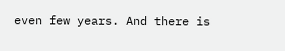even few years. And there is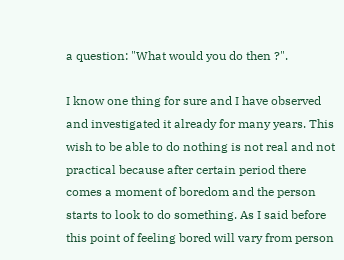a question: "What would you do then ?".

I know one thing for sure and I have observed and investigated it already for many years. This wish to be able to do nothing is not real and not practical because after certain period there comes a moment of boredom and the person starts to look to do something. As I said before this point of feeling bored will vary from person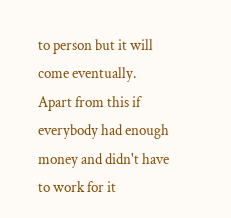to person but it will come eventually. Apart from this if everybody had enough money and didn't have to work for it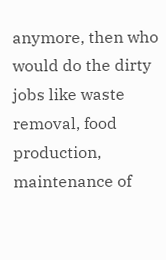anymore, then who would do the dirty jobs like waste removal, food production, maintenance of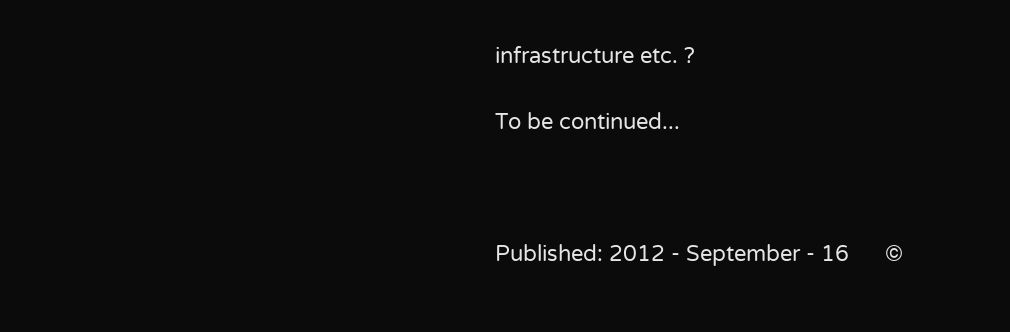infrastructure etc. ?

To be continued...



Published: 2012 - September - 16      ©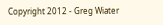Copyright 2012 - Greg Wiater